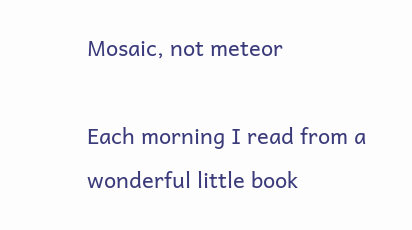Mosaic, not meteor

Each morning I read from a wonderful little book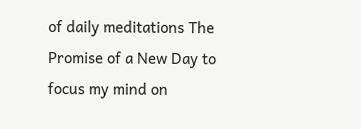of daily meditations The Promise of a New Day to focus my mind on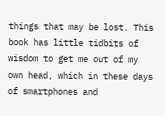things that may be lost. This book has little tidbits of wisdom to get me out of my own head, which in these days of smartphones and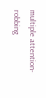multiple attention-robbing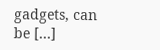gadgets, can be […]